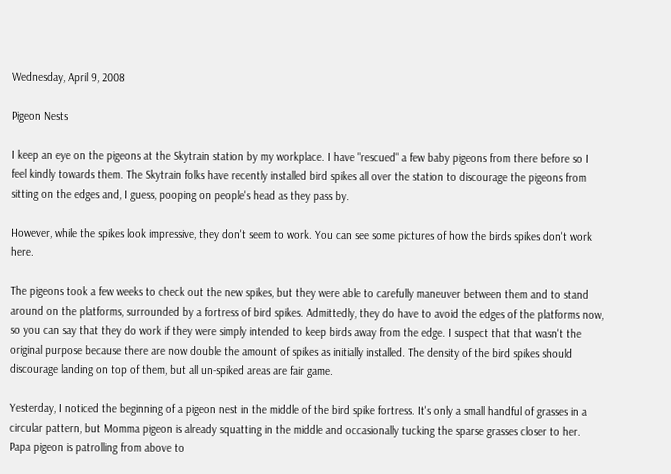Wednesday, April 9, 2008

Pigeon Nests

I keep an eye on the pigeons at the Skytrain station by my workplace. I have "rescued" a few baby pigeons from there before so I feel kindly towards them. The Skytrain folks have recently installed bird spikes all over the station to discourage the pigeons from sitting on the edges and, I guess, pooping on people's head as they pass by.

However, while the spikes look impressive, they don't seem to work. You can see some pictures of how the birds spikes don't work here.

The pigeons took a few weeks to check out the new spikes, but they were able to carefully maneuver between them and to stand around on the platforms, surrounded by a fortress of bird spikes. Admittedly, they do have to avoid the edges of the platforms now, so you can say that they do work if they were simply intended to keep birds away from the edge. I suspect that that wasn't the original purpose because there are now double the amount of spikes as initially installed. The density of the bird spikes should discourage landing on top of them, but all un-spiked areas are fair game.

Yesterday, I noticed the beginning of a pigeon nest in the middle of the bird spike fortress. It's only a small handful of grasses in a circular pattern, but Momma pigeon is already squatting in the middle and occasionally tucking the sparse grasses closer to her. Papa pigeon is patrolling from above to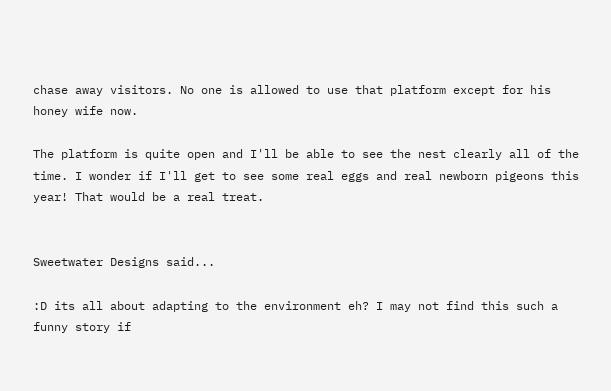chase away visitors. No one is allowed to use that platform except for his honey wife now.

The platform is quite open and I'll be able to see the nest clearly all of the time. I wonder if I'll get to see some real eggs and real newborn pigeons this year! That would be a real treat.


Sweetwater Designs said...

:D its all about adapting to the environment eh? I may not find this such a funny story if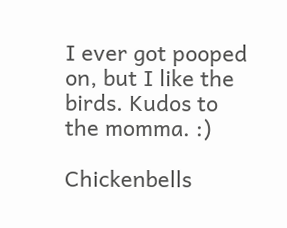I ever got pooped on, but I like the birds. Kudos to the momma. :)

Chickenbells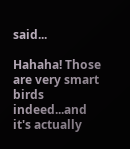said...

Hahaha! Those are very smart birds indeed...and it's actually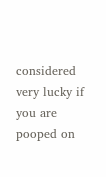considered very lucky if you are pooped on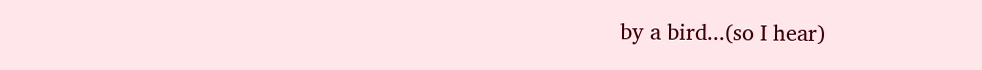by a bird...(so I hear)